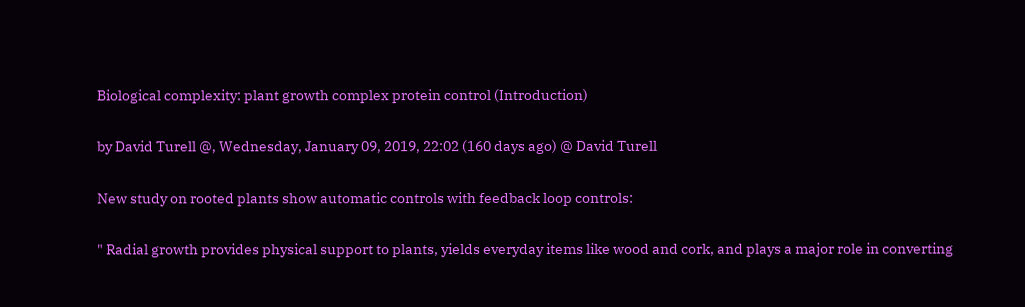Biological complexity: plant growth complex protein control (Introduction)

by David Turell @, Wednesday, January 09, 2019, 22:02 (160 days ago) @ David Turell

New study on rooted plants show automatic controls with feedback loop controls:

" Radial growth provides physical support to plants, yields everyday items like wood and cork, and plays a major role in converting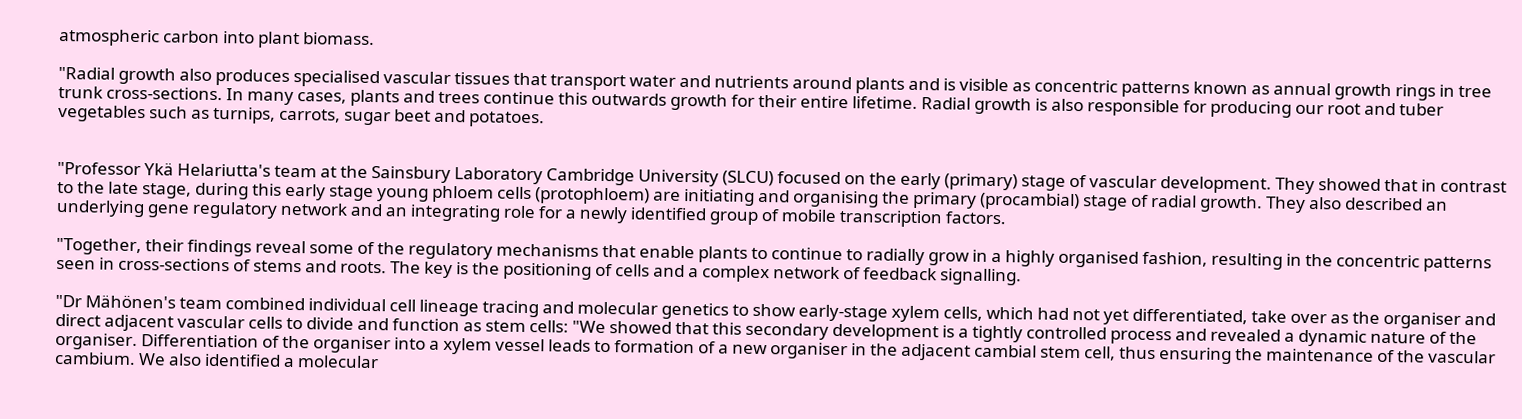atmospheric carbon into plant biomass.

"Radial growth also produces specialised vascular tissues that transport water and nutrients around plants and is visible as concentric patterns known as annual growth rings in tree trunk cross-sections. In many cases, plants and trees continue this outwards growth for their entire lifetime. Radial growth is also responsible for producing our root and tuber vegetables such as turnips, carrots, sugar beet and potatoes.


"Professor Ykä Helariutta's team at the Sainsbury Laboratory Cambridge University (SLCU) focused on the early (primary) stage of vascular development. They showed that in contrast to the late stage, during this early stage young phloem cells (protophloem) are initiating and organising the primary (procambial) stage of radial growth. They also described an underlying gene regulatory network and an integrating role for a newly identified group of mobile transcription factors.

"Together, their findings reveal some of the regulatory mechanisms that enable plants to continue to radially grow in a highly organised fashion, resulting in the concentric patterns seen in cross-sections of stems and roots. The key is the positioning of cells and a complex network of feedback signalling.

"Dr Mähönen's team combined individual cell lineage tracing and molecular genetics to show early-stage xylem cells, which had not yet differentiated, take over as the organiser and direct adjacent vascular cells to divide and function as stem cells: "We showed that this secondary development is a tightly controlled process and revealed a dynamic nature of the organiser. Differentiation of the organiser into a xylem vessel leads to formation of a new organiser in the adjacent cambial stem cell, thus ensuring the maintenance of the vascular cambium. We also identified a molecular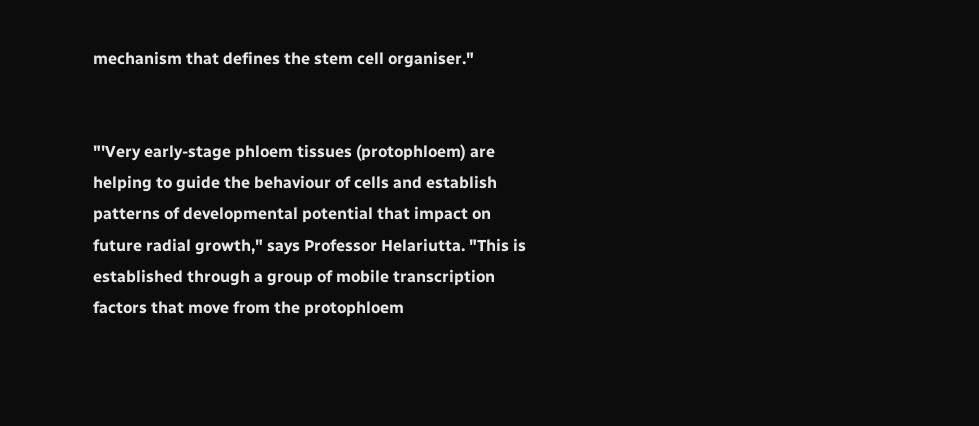mechanism that defines the stem cell organiser."


"'Very early-stage phloem tissues (protophloem) are helping to guide the behaviour of cells and establish patterns of developmental potential that impact on future radial growth," says Professor Helariutta. "This is established through a group of mobile transcription factors that move from the protophloem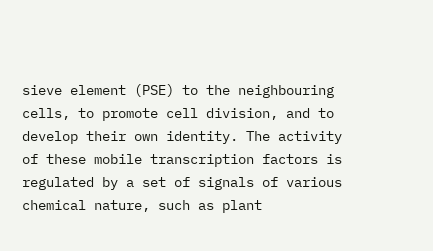sieve element (PSE) to the neighbouring cells, to promote cell division, and to develop their own identity. The activity of these mobile transcription factors is regulated by a set of signals of various chemical nature, such as plant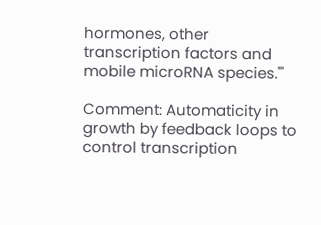hormones, other transcription factors and mobile microRNA species.'"

Comment: Automaticity in growth by feedback loops to control transcription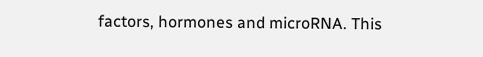factors, hormones and microRNA. This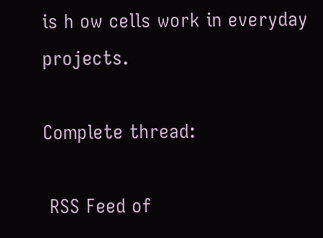is h ow cells work in everyday projects.

Complete thread:

 RSS Feed of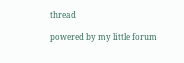thread

powered by my little forum